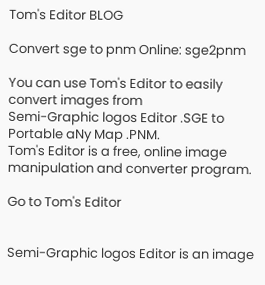Tom's Editor BLOG

Convert sge to pnm Online: sge2pnm

You can use Tom's Editor to easily convert images from
Semi-Graphic logos Editor .SGE to Portable aNy Map .PNM.
Tom's Editor is a free, online image manipulation and converter program.

Go to Tom's Editor


Semi-Graphic logos Editor is an image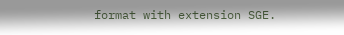format with extension SGE.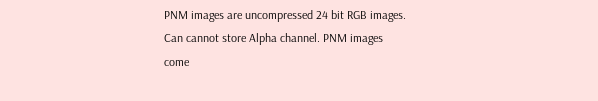PNM images are uncompressed 24 bit RGB images. Can cannot store Alpha channel. PNM images come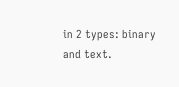in 2 types: binary and text.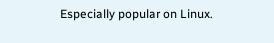Especially popular on Linux.